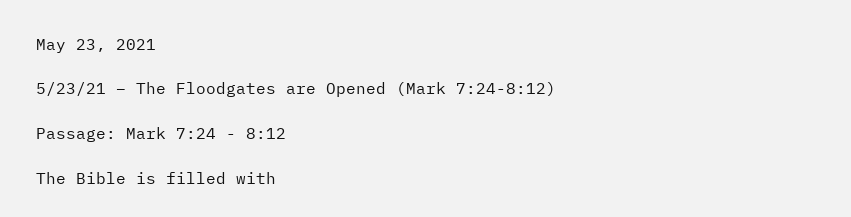May 23, 2021

5/23/21 – The Floodgates are Opened (Mark 7:24-8:12)

Passage: Mark 7:24 - 8:12

The Bible is filled with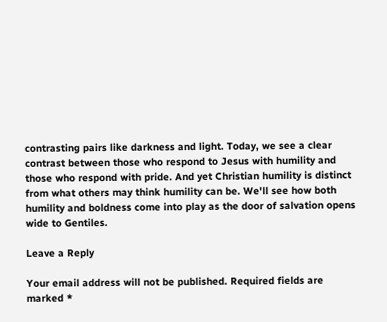contrasting pairs like darkness and light. Today, we see a clear contrast between those who respond to Jesus with humility and those who respond with pride. And yet Christian humility is distinct from what others may think humility can be. We'll see how both humility and boldness come into play as the door of salvation opens wide to Gentiles.

Leave a Reply

Your email address will not be published. Required fields are marked *